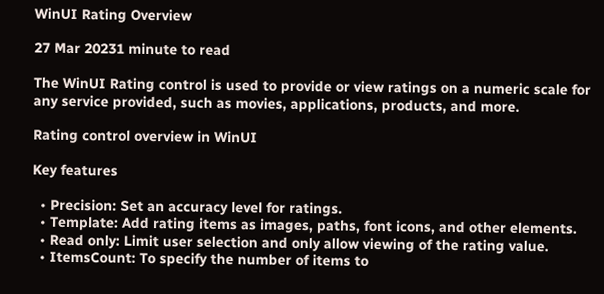WinUI Rating Overview

27 Mar 20231 minute to read

The WinUI Rating control is used to provide or view ratings on a numeric scale for any service provided, such as movies, applications, products, and more.

Rating control overview in WinUI

Key features

  • Precision: Set an accuracy level for ratings.
  • Template: Add rating items as images, paths, font icons, and other elements.
  • Read only: Limit user selection and only allow viewing of the rating value.
  • ItemsCount: To specify the number of items to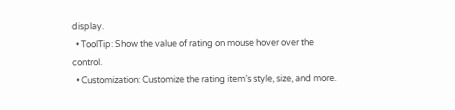display.
  • ToolTip: Show the value of rating on mouse hover over the control.
  • Customization: Customize the rating item’s style, size, and more.